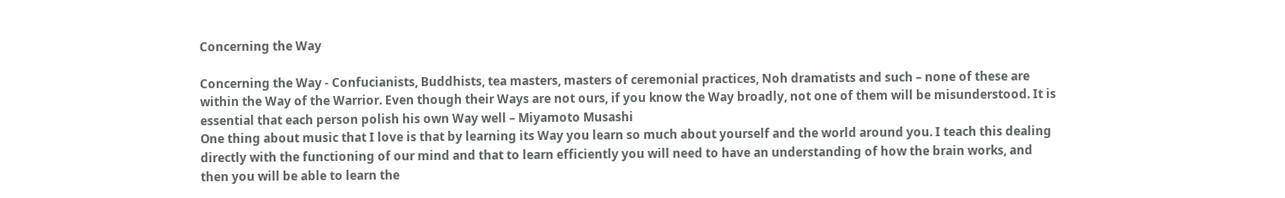Concerning the Way

Concerning the Way - Confucianists, Buddhists, tea masters, masters of ceremonial practices, Noh dramatists and such – none of these are within the Way of the Warrior. Even though their Ways are not ours, if you know the Way broadly, not one of them will be misunderstood. It is essential that each person polish his own Way well – Miyamoto Musashi
One thing about music that I love is that by learning its Way you learn so much about yourself and the world around you. I teach this dealing directly with the functioning of our mind and that to learn efficiently you will need to have an understanding of how the brain works, and then you will be able to learn the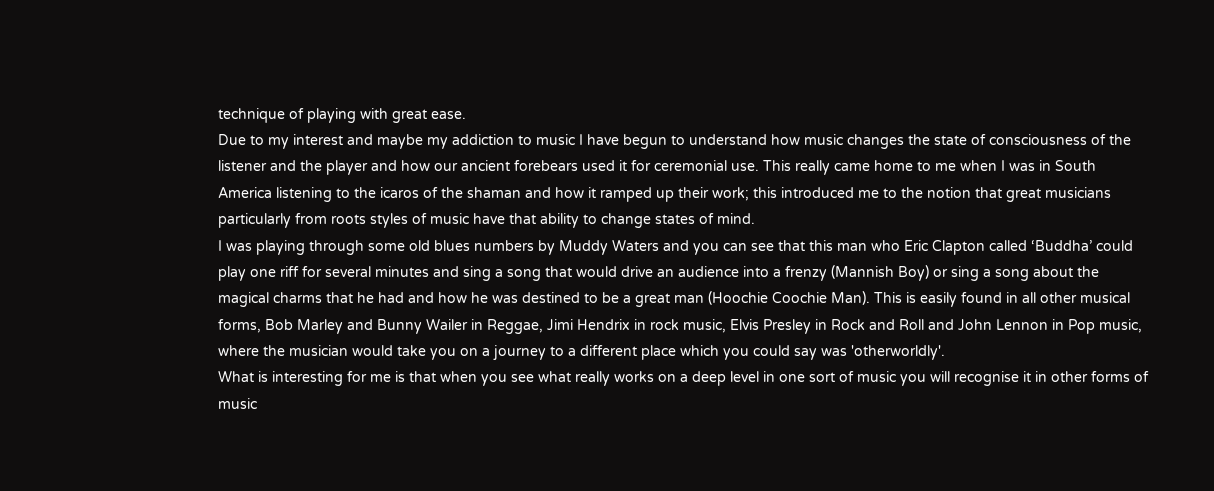technique of playing with great ease.
Due to my interest and maybe my addiction to music I have begun to understand how music changes the state of consciousness of the listener and the player and how our ancient forebears used it for ceremonial use. This really came home to me when I was in South America listening to the icaros of the shaman and how it ramped up their work; this introduced me to the notion that great musicians particularly from roots styles of music have that ability to change states of mind.
I was playing through some old blues numbers by Muddy Waters and you can see that this man who Eric Clapton called ‘Buddha’ could play one riff for several minutes and sing a song that would drive an audience into a frenzy (Mannish Boy) or sing a song about the magical charms that he had and how he was destined to be a great man (Hoochie Coochie Man). This is easily found in all other musical forms, Bob Marley and Bunny Wailer in Reggae, Jimi Hendrix in rock music, Elvis Presley in Rock and Roll and John Lennon in Pop music, where the musician would take you on a journey to a different place which you could say was 'otherworldly'.
What is interesting for me is that when you see what really works on a deep level in one sort of music you will recognise it in other forms of music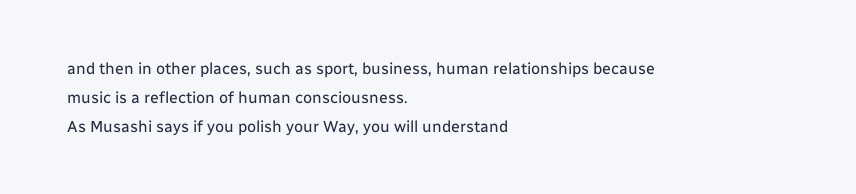and then in other places, such as sport, business, human relationships because music is a reflection of human consciousness.
As Musashi says if you polish your Way, you will understand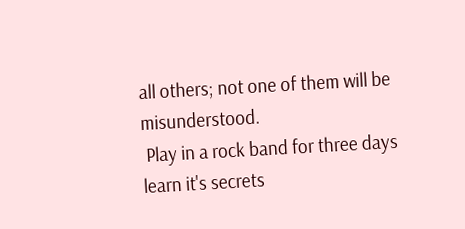all others; not one of them will be misunderstood.
 Play in a rock band for three days learn it's secrets